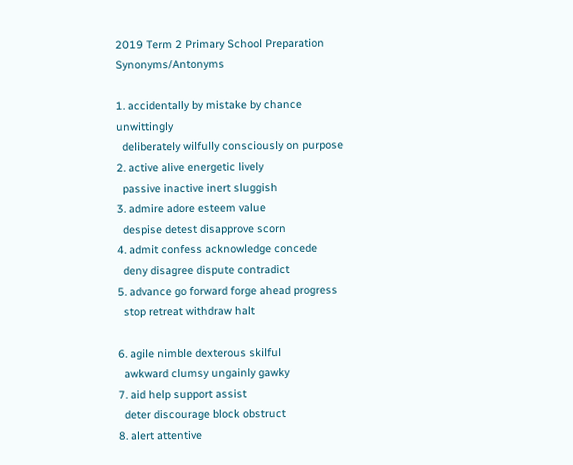2019 Term 2 Primary School Preparation Synonyms/Antonyms

1. accidentally by mistake by chance unwittingly
  deliberately wilfully consciously on purpose
2. active alive energetic lively
  passive inactive inert sluggish
3. admire adore esteem value
  despise detest disapprove scorn
4. admit confess acknowledge concede
  deny disagree dispute contradict
5. advance go forward forge ahead progress
  stop retreat withdraw halt

6. agile nimble dexterous skilful
  awkward clumsy ungainly gawky
7. aid help support assist
  deter discourage block obstruct
8. alert attentive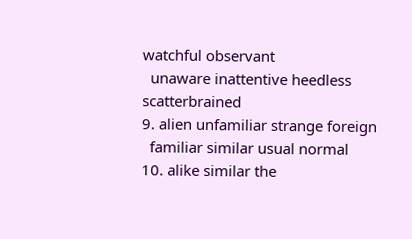watchful observant
  unaware inattentive heedless scatterbrained
9. alien unfamiliar strange foreign
  familiar similar usual normal
10. alike similar the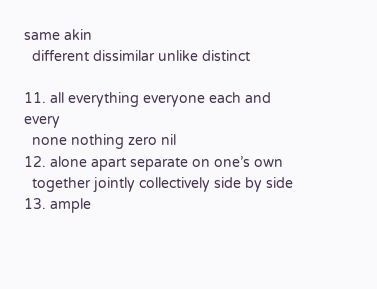same akin
  different dissimilar unlike distinct

11. all everything everyone each and every
  none nothing zero nil
12. alone apart separate on one’s own
  together jointly collectively side by side
13. ample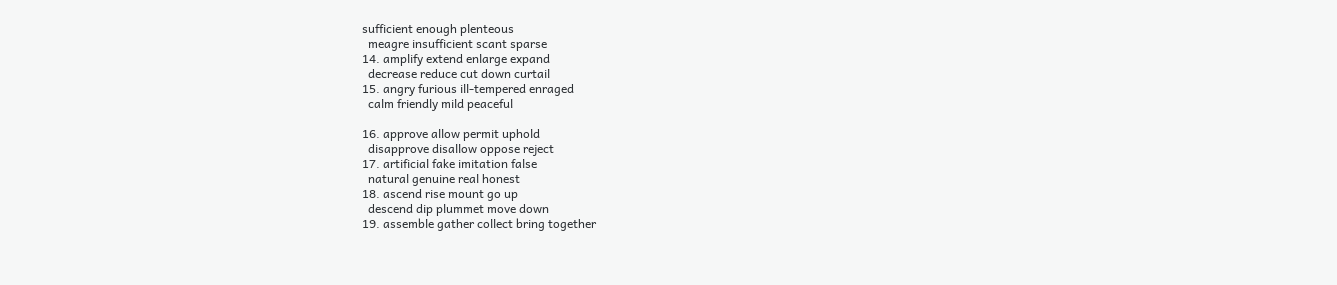sufficient enough plenteous
  meagre insufficient scant sparse
14. amplify extend enlarge expand
  decrease reduce cut down curtail
15. angry furious ill-tempered enraged
  calm friendly mild peaceful

16. approve allow permit uphold
  disapprove disallow oppose reject
17. artificial fake imitation false
  natural genuine real honest
18. ascend rise mount go up
  descend dip plummet move down
19. assemble gather collect bring together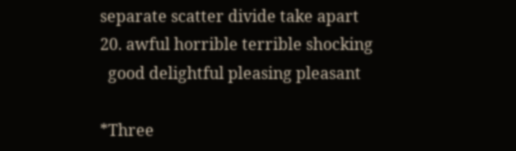separate scatter divide take apart
20. awful horrible terrible shocking
  good delightful pleasing pleasant

*Three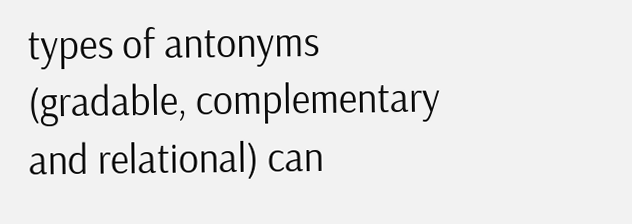types of antonyms (gradable, complementary and relational) can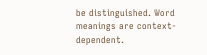be distinguished. Word meanings are context-dependent.